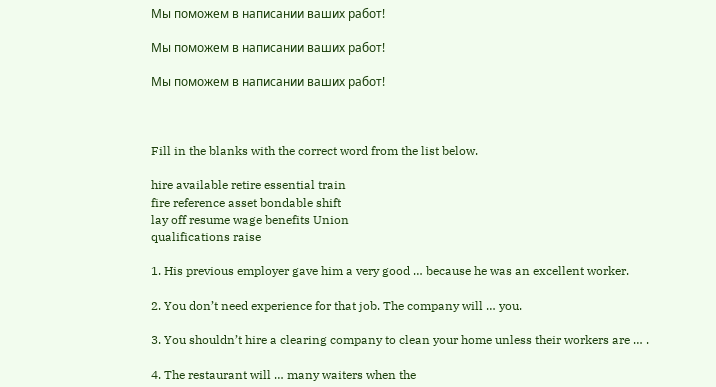Мы поможем в написании ваших работ!

Мы поможем в написании ваших работ!

Мы поможем в написании ваших работ!



Fill in the blanks with the correct word from the list below.

hire available retire essential train
fire reference asset bondable shift
lay off resume wage benefits Union
qualifications raise

1. His previous employer gave him a very good … because he was an excellent worker.

2. You don’t need experience for that job. The company will … you.

3. You shouldn’t hire a clearing company to clean your home unless their workers are … .

4. The restaurant will … many waiters when the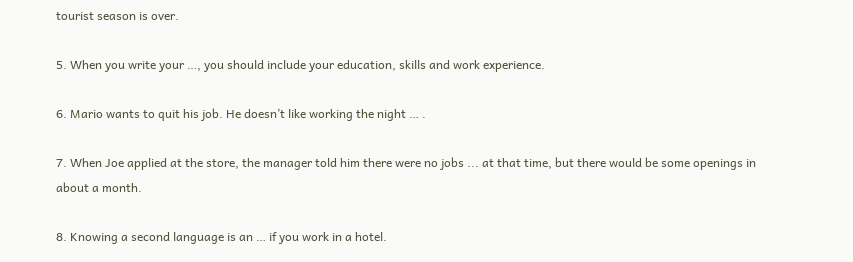tourist season is over.

5. When you write your …, you should include your education, skills and work experience.

6. Mario wants to quit his job. He doesn’t like working the night … .

7. When Joe applied at the store, the manager told him there were no jobs ... at that time, but there would be some openings in about a month.

8. Knowing a second language is an … if you work in a hotel.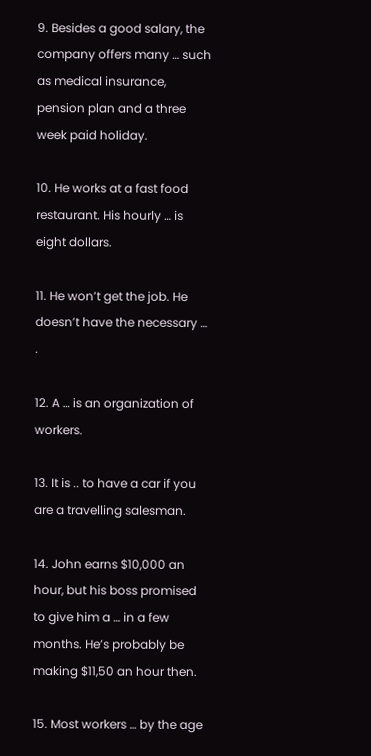9. Besides a good salary, the company offers many … such as medical insurance, pension plan and a three week paid holiday.

10. He works at a fast food restaurant. His hourly … is eight dollars.

11. He won’t get the job. He doesn’t have the necessary … .

12. A … is an organization of workers.

13. It is .. to have a car if you are a travelling salesman.

14. John earns $10,000 an hour, but his boss promised to give him a … in a few months. He’s probably be making $11,50 an hour then.

15. Most workers … by the age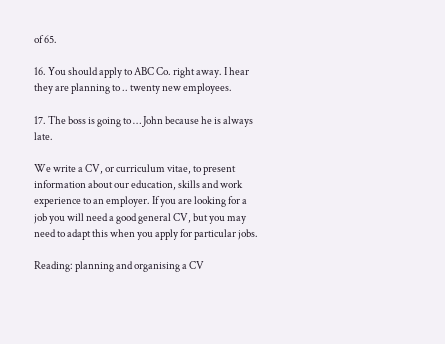of 65.

16. You should apply to ABC Co. right away. I hear they are planning to .. twenty new employees.

17. The boss is going to … John because he is always late.

We write a CV, or curriculum vitae, to present information about our education, skills and work experience to an employer. If you are looking for a job you will need a good general CV, but you may need to adapt this when you apply for particular jobs.

Reading: planning and organising a CV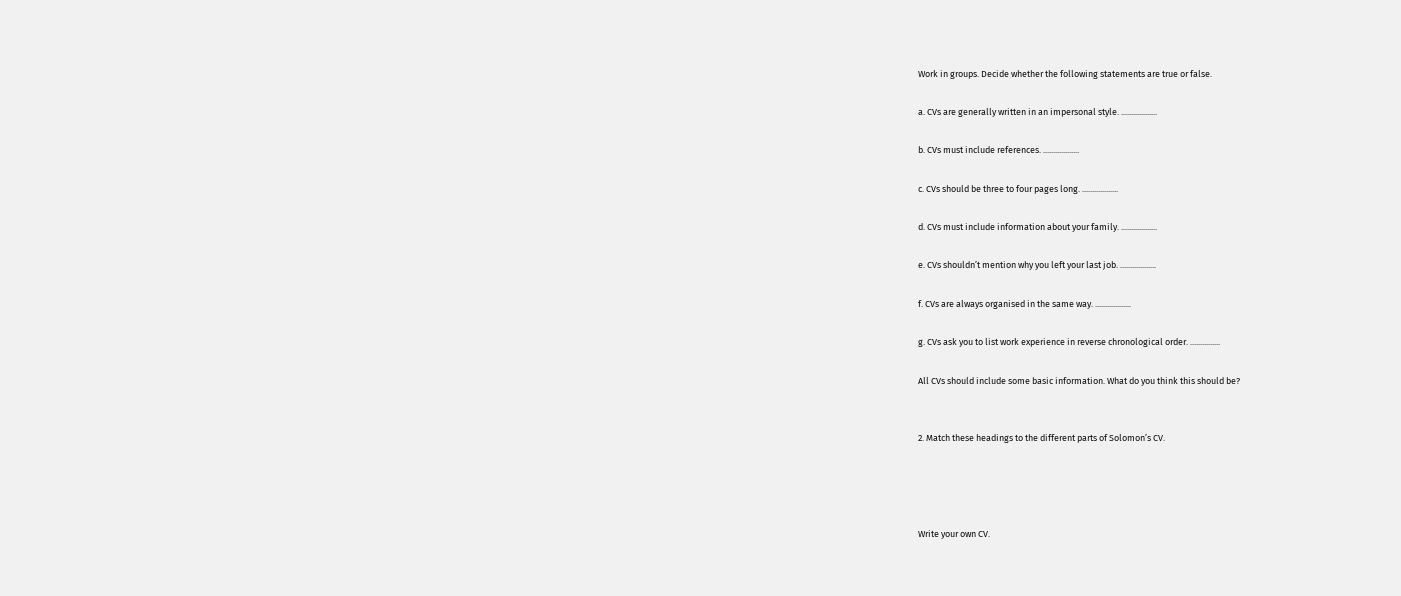Work in groups. Decide whether the following statements are true or false.

a. CVs are generally written in an impersonal style. ..................

b. CVs must include references. ..................

c. CVs should be three to four pages long. ..................

d. CVs must include information about your family. ..................

e. CVs shouldn’t mention why you left your last job. ..................

f. CVs are always organised in the same way. ..................

g. CVs ask you to list work experience in reverse chronological order. ...............

All CVs should include some basic information. What do you think this should be?


2. Match these headings to the different parts of Solomon’s CV.




Write your own CV.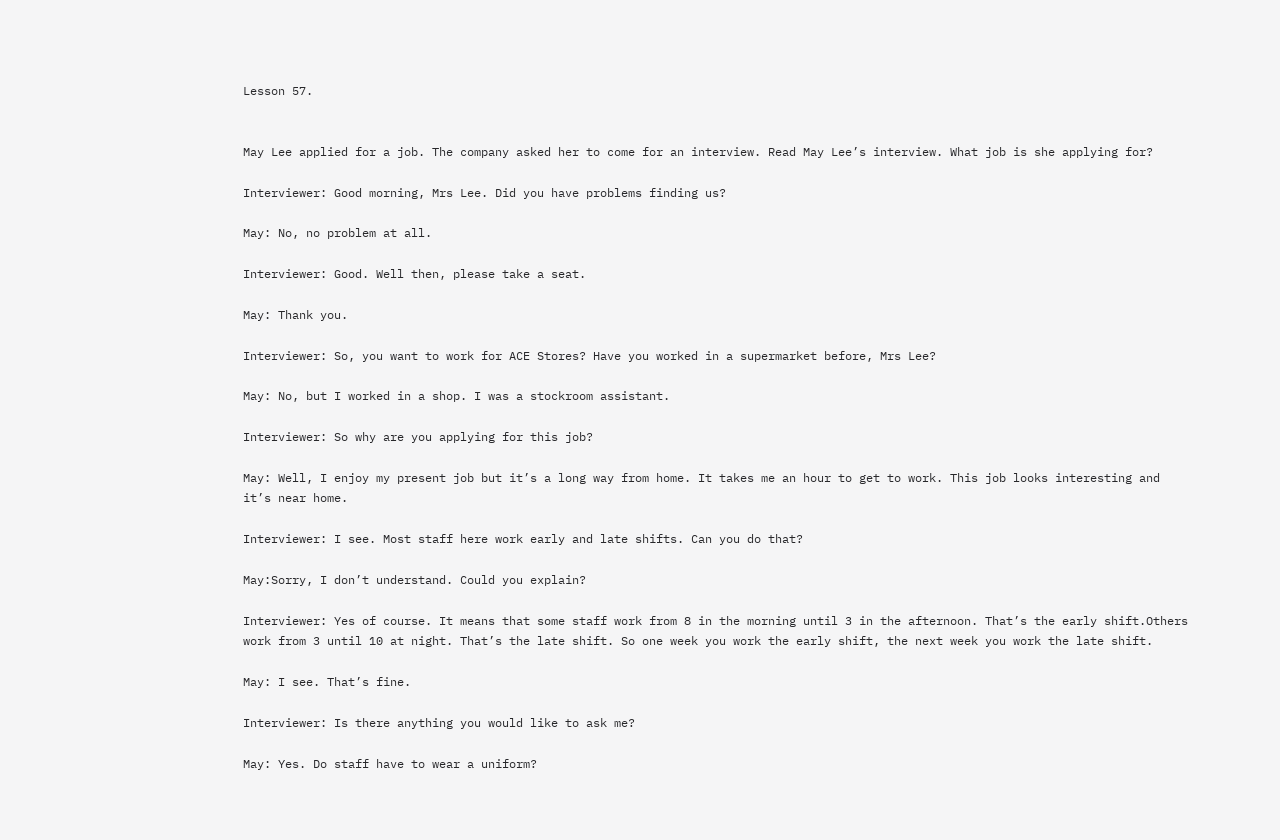Lesson 57.


May Lee applied for a job. The company asked her to come for an interview. Read May Lee’s interview. What job is she applying for?

Interviewer: Good morning, Mrs Lee. Did you have problems finding us?

May: No, no problem at all.

Interviewer: Good. Well then, please take a seat.

May: Thank you.

Interviewer: So, you want to work for ACE Stores? Have you worked in a supermarket before, Mrs Lee?

May: No, but I worked in a shop. I was a stockroom assistant.

Interviewer: So why are you applying for this job?

May: Well, I enjoy my present job but it’s a long way from home. It takes me an hour to get to work. This job looks interesting and it’s near home.

Interviewer: I see. Most staff here work early and late shifts. Can you do that?

May:Sorry, I don’t understand. Could you explain?

Interviewer: Yes of course. It means that some staff work from 8 in the morning until 3 in the afternoon. That’s the early shift.Others work from 3 until 10 at night. That’s the late shift. So one week you work the early shift, the next week you work the late shift.

May: I see. That’s fine.

Interviewer: Is there anything you would like to ask me?

May: Yes. Do staff have to wear a uniform?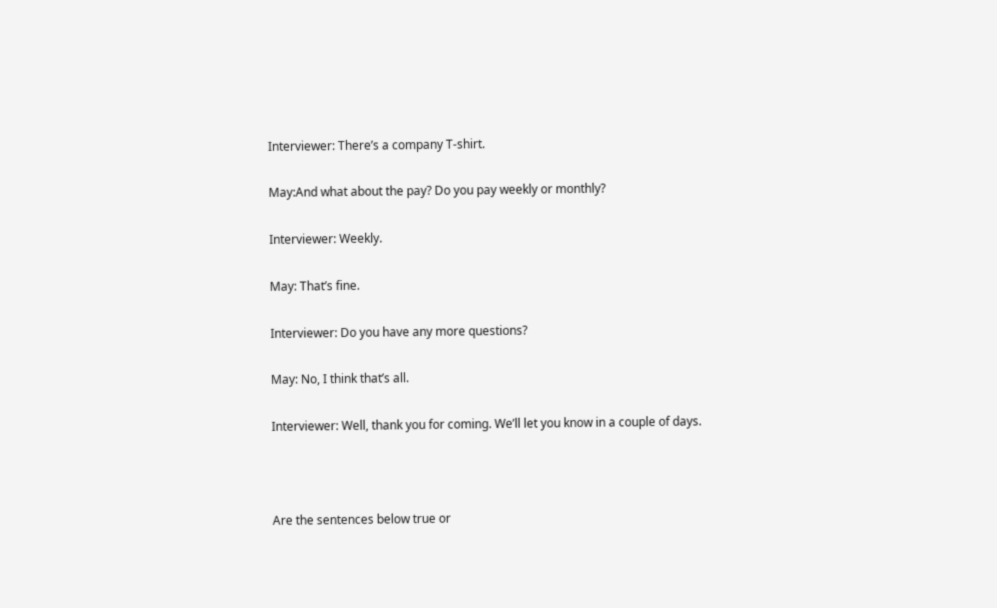Interviewer: There’s a company T-shirt.

May:And what about the pay? Do you pay weekly or monthly?

Interviewer: Weekly.

May: That’s fine.

Interviewer: Do you have any more questions?

May: No, I think that’s all.

Interviewer: Well, thank you for coming. We’ll let you know in a couple of days.



Are the sentences below true or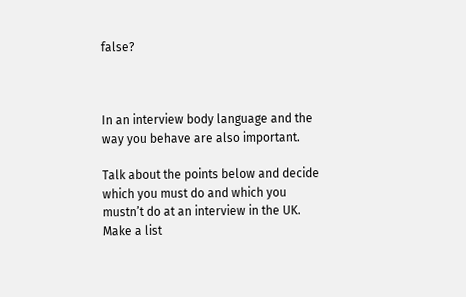false?



In an interview body language and the way you behave are also important.

Talk about the points below and decide which you must do and which you mustn’t do at an interview in the UK. Make a list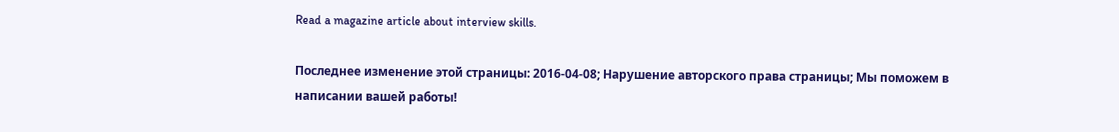Read a magazine article about interview skills.

Последнее изменение этой страницы: 2016-04-08; Нарушение авторского права страницы; Мы поможем в написании вашей работы!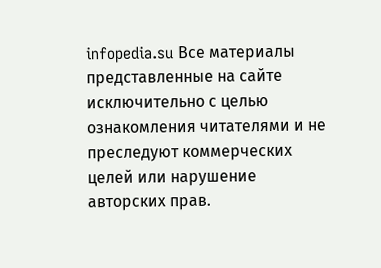infopedia.su Все материалы представленные на сайте исключительно с целью ознакомления читателями и не преследуют коммерческих целей или нарушение авторских прав.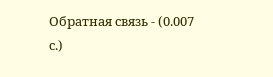Обратная связь - (0.007 с.)